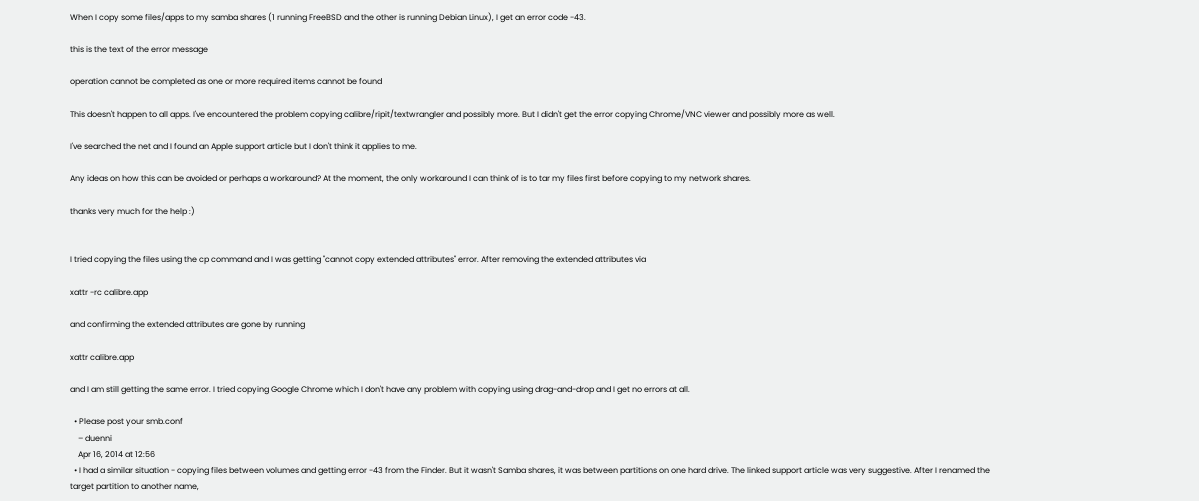When I copy some files/apps to my samba shares (1 running FreeBSD and the other is running Debian Linux), I get an error code -43.

this is the text of the error message

operation cannot be completed as one or more required items cannot be found

This doesn't happen to all apps. I've encountered the problem copying calibre/ripit/textwrangler and possibly more. But I didn't get the error copying Chrome/VNC viewer and possibly more as well.

I've searched the net and I found an Apple support article but I don't think it applies to me.

Any ideas on how this can be avoided or perhaps a workaround? At the moment, the only workaround I can think of is to tar my files first before copying to my network shares.

thanks very much for the help :)


I tried copying the files using the cp command and I was getting "cannot copy extended attributes" error. After removing the extended attributes via

xattr -rc calibre.app

and confirming the extended attributes are gone by running

xattr calibre.app

and I am still getting the same error. I tried copying Google Chrome which I don't have any problem with copying using drag-and-drop and I get no errors at all.

  • Please post your smb.conf
    – duenni
    Apr 16, 2014 at 12:56
  • I had a similar situation - copying files between volumes and getting error -43 from the Finder. But it wasn't Samba shares, it was between partitions on one hard drive. The linked support article was very suggestive. After I renamed the target partition to another name,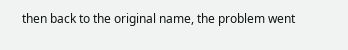then back to the original name, the problem went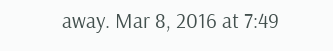away. Mar 8, 2016 at 7:49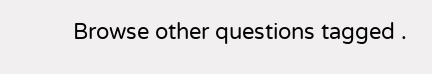Browse other questions tagged .